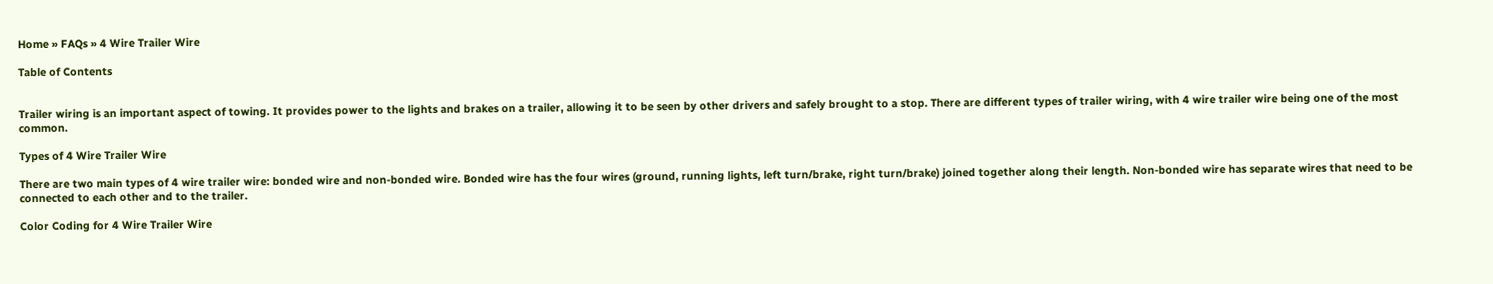Home » FAQs » 4 Wire Trailer Wire

Table of Contents


Trailer wiring is an important aspect of towing. It provides power to the lights and brakes on a trailer, allowing it to be seen by other drivers and safely brought to a stop. There are different types of trailer wiring, with 4 wire trailer wire being one of the most common.

Types of 4 Wire Trailer Wire

There are two main types of 4 wire trailer wire: bonded wire and non-bonded wire. Bonded wire has the four wires (ground, running lights, left turn/brake, right turn/brake) joined together along their length. Non-bonded wire has separate wires that need to be connected to each other and to the trailer.

Color Coding for 4 Wire Trailer Wire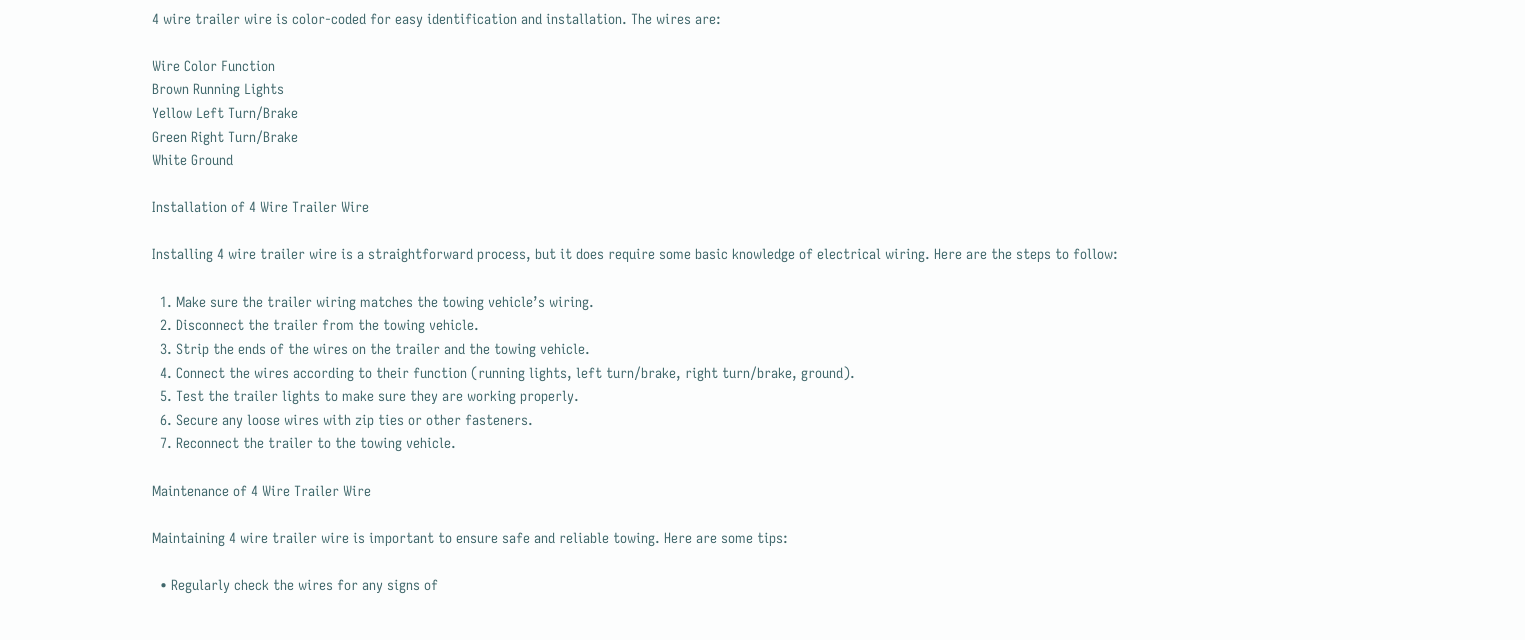4 wire trailer wire is color-coded for easy identification and installation. The wires are:

Wire Color Function
Brown Running Lights
Yellow Left Turn/Brake
Green Right Turn/Brake
White Ground

Installation of 4 Wire Trailer Wire

Installing 4 wire trailer wire is a straightforward process, but it does require some basic knowledge of electrical wiring. Here are the steps to follow:

  1. Make sure the trailer wiring matches the towing vehicle’s wiring.
  2. Disconnect the trailer from the towing vehicle.
  3. Strip the ends of the wires on the trailer and the towing vehicle.
  4. Connect the wires according to their function (running lights, left turn/brake, right turn/brake, ground).
  5. Test the trailer lights to make sure they are working properly.
  6. Secure any loose wires with zip ties or other fasteners.
  7. Reconnect the trailer to the towing vehicle.

Maintenance of 4 Wire Trailer Wire

Maintaining 4 wire trailer wire is important to ensure safe and reliable towing. Here are some tips:

  • Regularly check the wires for any signs of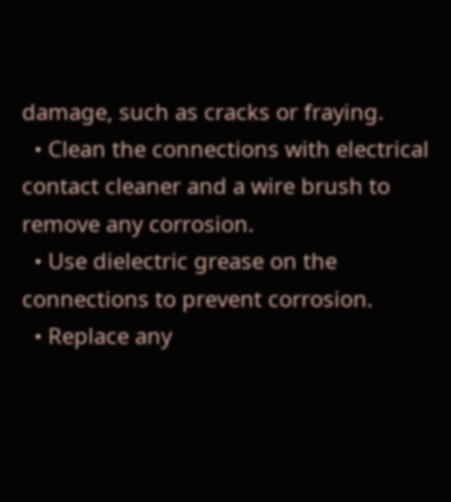damage, such as cracks or fraying.
  • Clean the connections with electrical contact cleaner and a wire brush to remove any corrosion.
  • Use dielectric grease on the connections to prevent corrosion.
  • Replace any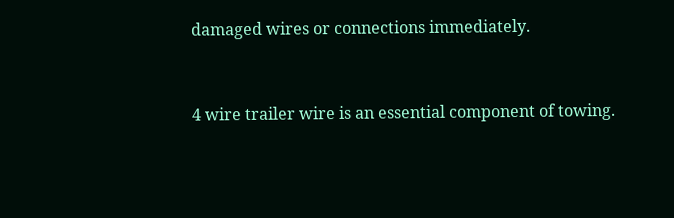damaged wires or connections immediately.


4 wire trailer wire is an essential component of towing.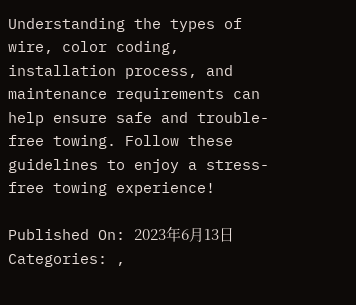Understanding the types of wire, color coding, installation process, and maintenance requirements can help ensure safe and trouble-free towing. Follow these guidelines to enjoy a stress-free towing experience!

Published On: 2023年6月13日Categories: ,